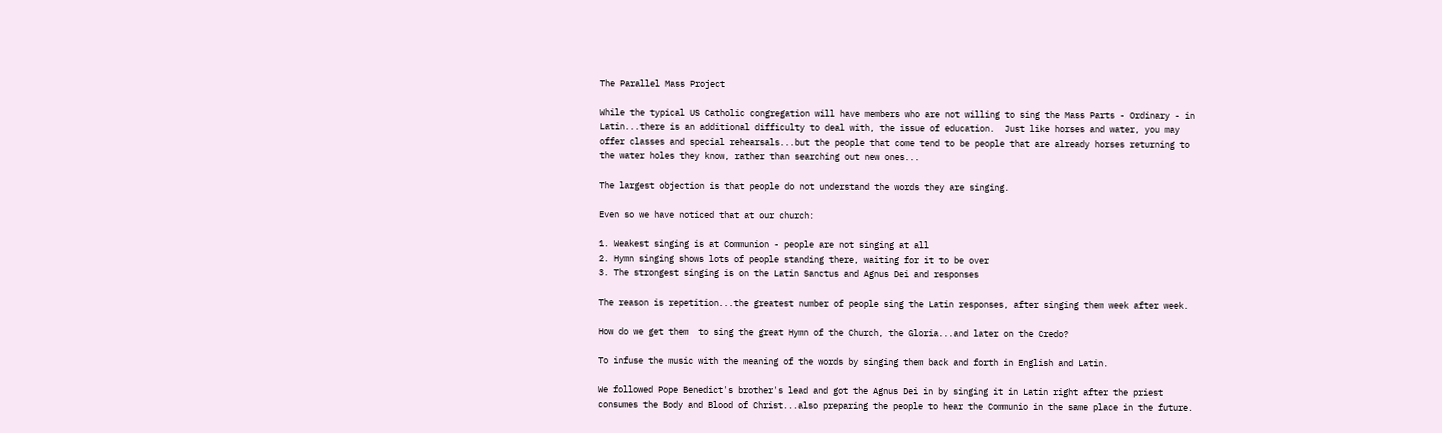The Parallel Mass Project

While the typical US Catholic congregation will have members who are not willing to sing the Mass Parts - Ordinary - in Latin...there is an additional difficulty to deal with, the issue of education.  Just like horses and water, you may offer classes and special rehearsals...but the people that come tend to be people that are already horses returning to the water holes they know, rather than searching out new ones...

The largest objection is that people do not understand the words they are singing.

Even so we have noticed that at our church:

1. Weakest singing is at Communion - people are not singing at all
2. Hymn singing shows lots of people standing there, waiting for it to be over
3. The strongest singing is on the Latin Sanctus and Agnus Dei and responses

The reason is repetition...the greatest number of people sing the Latin responses, after singing them week after week.

How do we get them  to sing the great Hymn of the Church, the Gloria...and later on the Credo?

To infuse the music with the meaning of the words by singing them back and forth in English and Latin.

We followed Pope Benedict's brother's lead and got the Agnus Dei in by singing it in Latin right after the priest consumes the Body and Blood of Christ...also preparing the people to hear the Communio in the same place in the future.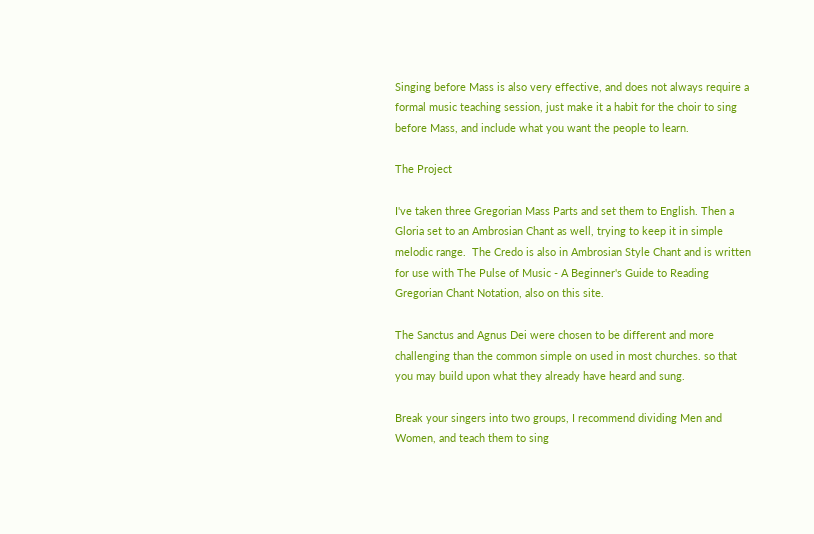Singing before Mass is also very effective, and does not always require a formal music teaching session, just make it a habit for the choir to sing before Mass, and include what you want the people to learn.

The Project

I've taken three Gregorian Mass Parts and set them to English. Then a Gloria set to an Ambrosian Chant as well, trying to keep it in simple melodic range.  The Credo is also in Ambrosian Style Chant and is written for use with The Pulse of Music - A Beginner's Guide to Reading Gregorian Chant Notation, also on this site.

The Sanctus and Agnus Dei were chosen to be different and more challenging than the common simple on used in most churches. so that you may build upon what they already have heard and sung.

Break your singers into two groups, I recommend dividing Men and Women, and teach them to sing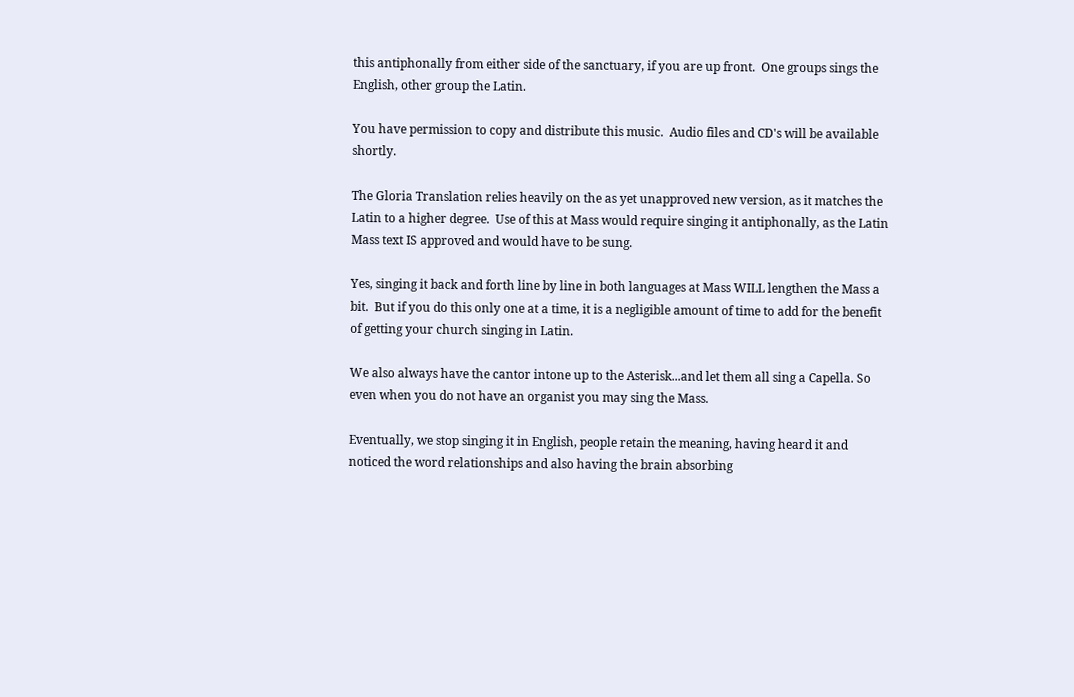this antiphonally from either side of the sanctuary, if you are up front.  One groups sings the English, other group the Latin.

You have permission to copy and distribute this music.  Audio files and CD's will be available shortly.

The Gloria Translation relies heavily on the as yet unapproved new version, as it matches the Latin to a higher degree.  Use of this at Mass would require singing it antiphonally, as the Latin Mass text IS approved and would have to be sung.

Yes, singing it back and forth line by line in both languages at Mass WILL lengthen the Mass a bit.  But if you do this only one at a time, it is a negligible amount of time to add for the benefit of getting your church singing in Latin.

We also always have the cantor intone up to the Asterisk...and let them all sing a Capella. So even when you do not have an organist you may sing the Mass.

Eventually, we stop singing it in English, people retain the meaning, having heard it and noticed the word relationships and also having the brain absorbing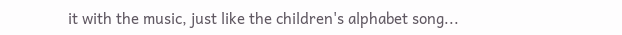it with the music, just like the children's alphabet song...